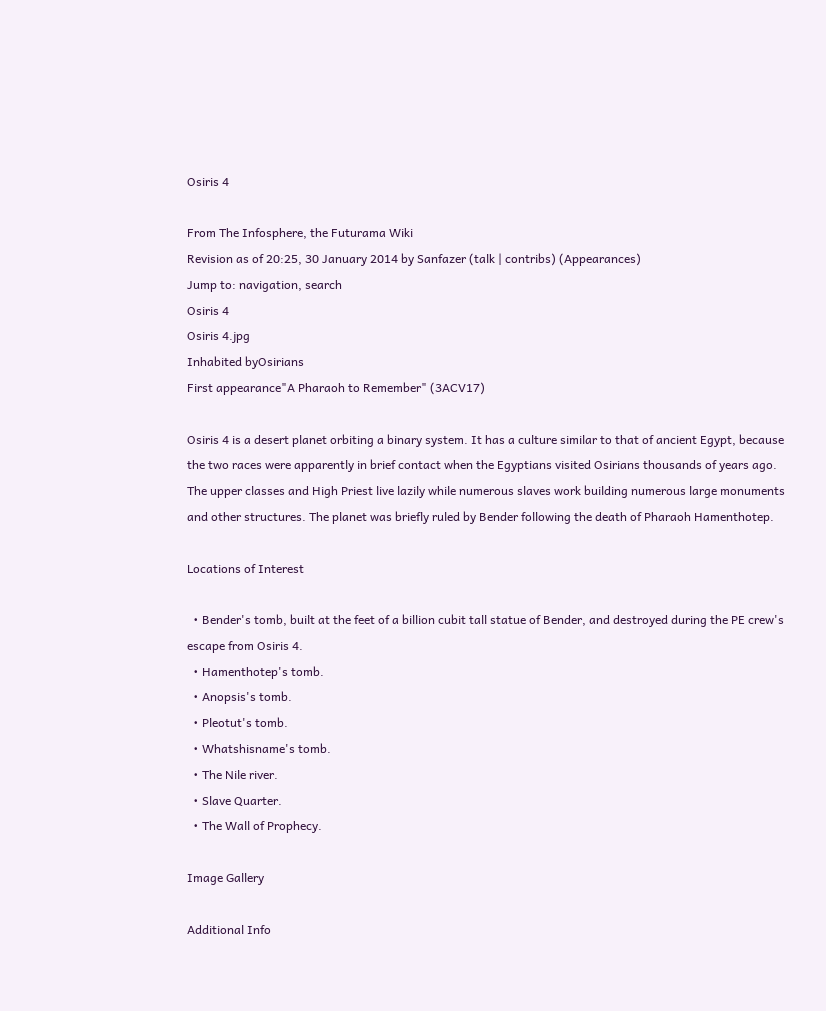Osiris 4

From The Infosphere, the Futurama Wiki
Revision as of 20:25, 30 January 2014 by Sanfazer (talk | contribs) (Appearances)
Jump to: navigation, search
Osiris 4
Osiris 4.jpg
Inhabited byOsirians
First appearance"A Pharaoh to Remember" (3ACV17)

Osiris 4 is a desert planet orbiting a binary system. It has a culture similar to that of ancient Egypt, because the two races were apparently in brief contact when the Egyptians visited Osirians thousands of years ago. The upper classes and High Priest live lazily while numerous slaves work building numerous large monuments and other structures. The planet was briefly ruled by Bender following the death of Pharaoh Hamenthotep.

Locations of Interest

  • Bender's tomb, built at the feet of a billion cubit tall statue of Bender, and destroyed during the PE crew's escape from Osiris 4.
  • Hamenthotep's tomb.
  • Anopsis's tomb.
  • Pleotut's tomb.
  • Whatshisname's tomb.
  • The Nile river.
  • Slave Quarter.
  • The Wall of Prophecy.

Image Gallery

Additional Info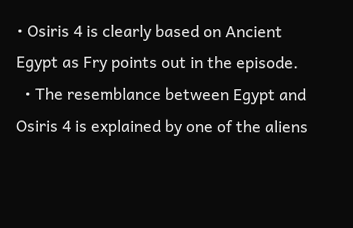• Osiris 4 is clearly based on Ancient Egypt as Fry points out in the episode.
  • The resemblance between Egypt and Osiris 4 is explained by one of the aliens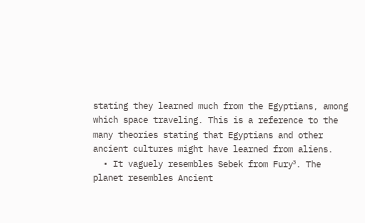stating they learned much from the Egyptians, among which space traveling. This is a reference to the many theories stating that Egyptians and other ancient cultures might have learned from aliens.
  • It vaguely resembles Sebek from Fury³. The planet resembles Ancient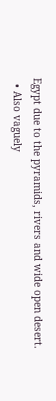Egypt due to the pyramids, rivers and wide open desert.
  • Also vaguely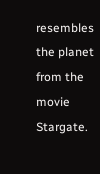resembles the planet from the movie Stargate.